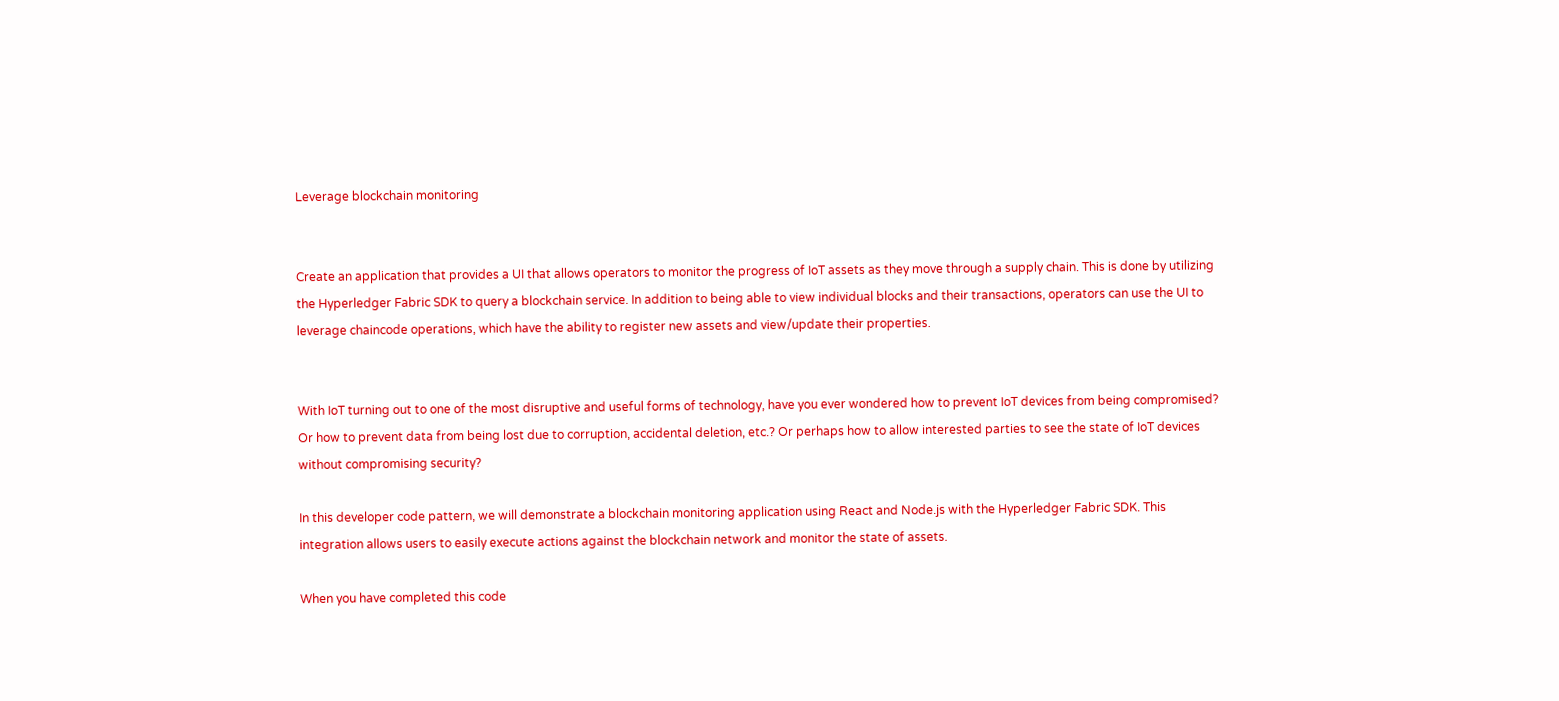Leverage blockchain monitoring


Create an application that provides a UI that allows operators to monitor the progress of IoT assets as they move through a supply chain. This is done by utilizing the Hyperledger Fabric SDK to query a blockchain service. In addition to being able to view individual blocks and their transactions, operators can use the UI to leverage chaincode operations, which have the ability to register new assets and view/update their properties.


With IoT turning out to one of the most disruptive and useful forms of technology, have you ever wondered how to prevent IoT devices from being compromised? Or how to prevent data from being lost due to corruption, accidental deletion, etc.? Or perhaps how to allow interested parties to see the state of IoT devices without compromising security?

In this developer code pattern, we will demonstrate a blockchain monitoring application using React and Node.js with the Hyperledger Fabric SDK. This integration allows users to easily execute actions against the blockchain network and monitor the state of assets.

When you have completed this code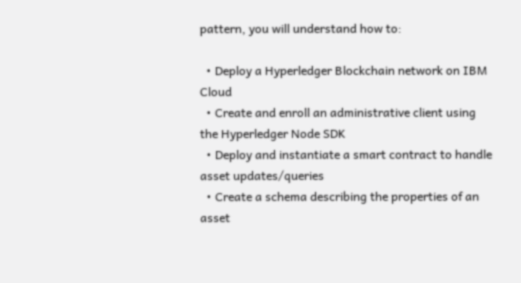pattern, you will understand how to:

  • Deploy a Hyperledger Blockchain network on IBM Cloud
  • Create and enroll an administrative client using the Hyperledger Node SDK
  • Deploy and instantiate a smart contract to handle asset updates/queries
  • Create a schema describing the properties of an asset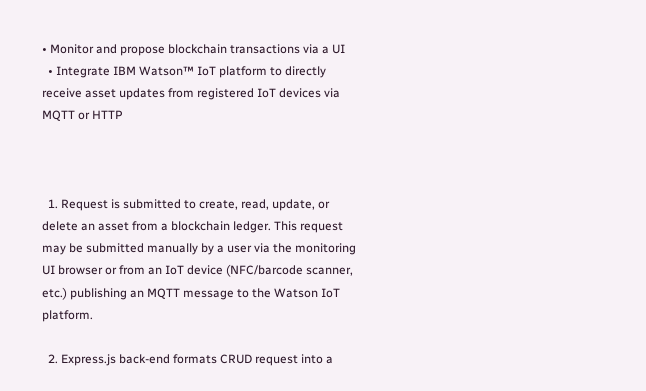• Monitor and propose blockchain transactions via a UI
  • Integrate IBM Watson™ IoT platform to directly receive asset updates from registered IoT devices via MQTT or HTTP



  1. Request is submitted to create, read, update, or delete an asset from a blockchain ledger. This request may be submitted manually by a user via the monitoring UI browser or from an IoT device (NFC/barcode scanner, etc.) publishing an MQTT message to the Watson IoT platform.

  2. Express.js back-end formats CRUD request into a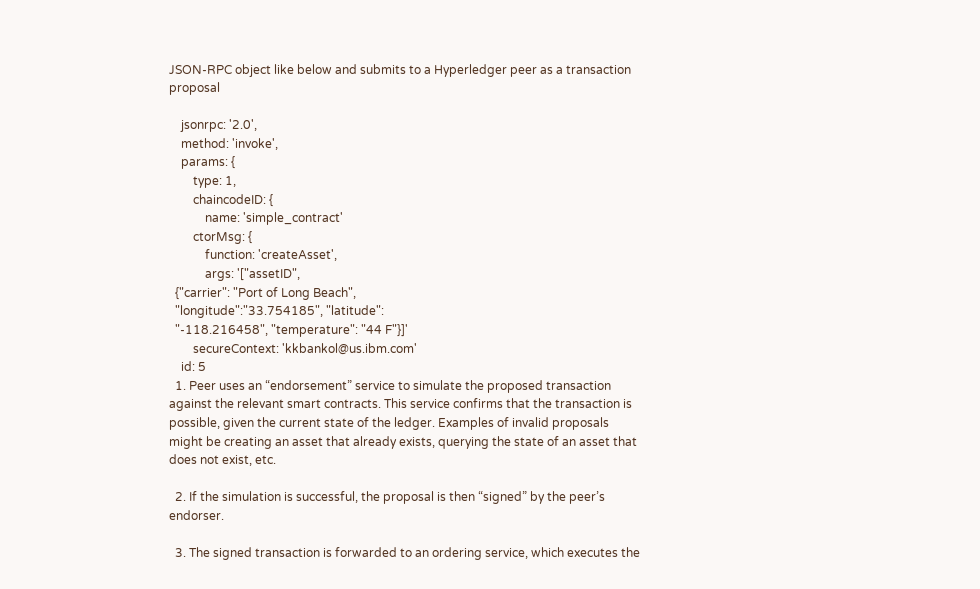JSON-RPC object like below and submits to a Hyperledger peer as a transaction proposal

    jsonrpc: '2.0',
    method: 'invoke',
    params: {
        type: 1,
        chaincodeID: {
            name: 'simple_contract'
        ctorMsg: {
            function: 'createAsset',
            args: '["assetID",
  {"carrier": "Port of Long Beach",
  "longitude":"33.754185", "latitude":
  "-118.216458", "temperature": "44 F"}]'
        secureContext: 'kkbankol@us.ibm.com'
    id: 5
  1. Peer uses an “endorsement” service to simulate the proposed transaction against the relevant smart contracts. This service confirms that the transaction is possible, given the current state of the ledger. Examples of invalid proposals might be creating an asset that already exists, querying the state of an asset that does not exist, etc.

  2. If the simulation is successful, the proposal is then “signed” by the peer’s endorser.

  3. The signed transaction is forwarded to an ordering service, which executes the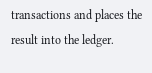transactions and places the result into the ledger.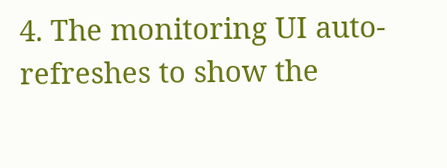4. The monitoring UI auto-refreshes to show the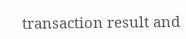transaction result and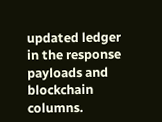updated ledger in the response payloads and blockchain columns.